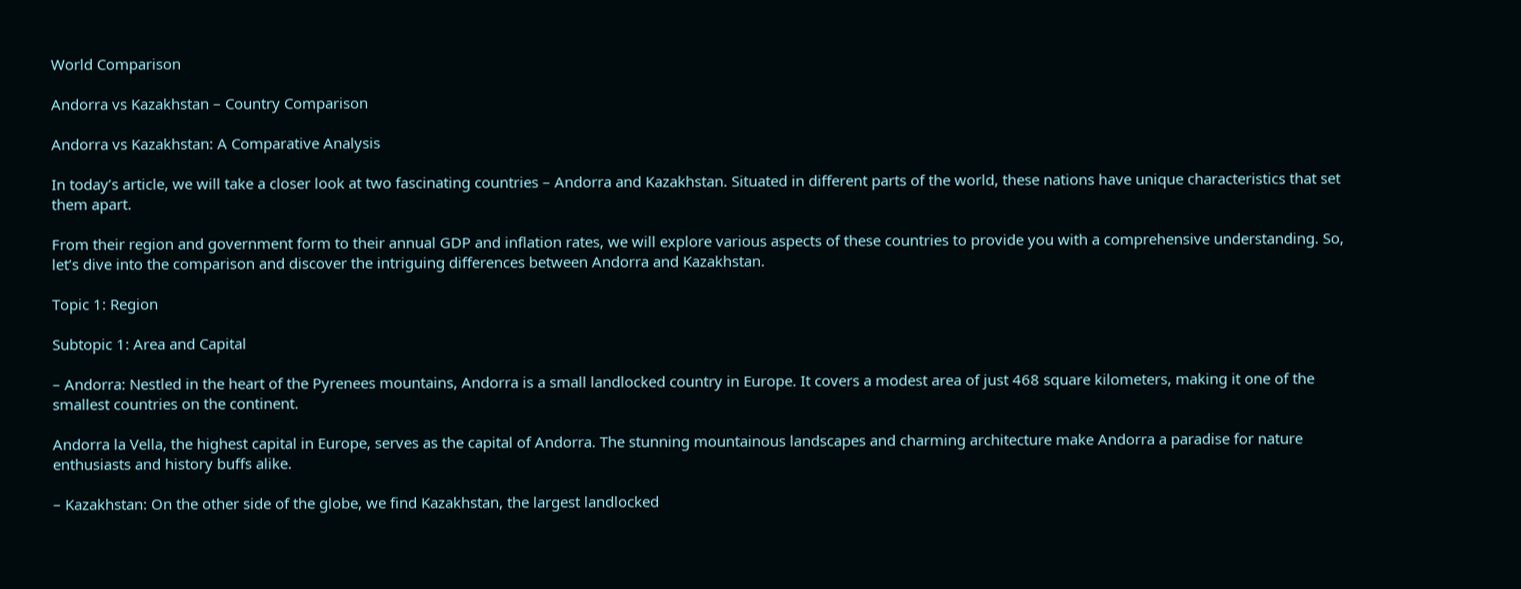World Comparison

Andorra vs Kazakhstan – Country Comparison

Andorra vs Kazakhstan: A Comparative Analysis

In today’s article, we will take a closer look at two fascinating countries – Andorra and Kazakhstan. Situated in different parts of the world, these nations have unique characteristics that set them apart.

From their region and government form to their annual GDP and inflation rates, we will explore various aspects of these countries to provide you with a comprehensive understanding. So, let’s dive into the comparison and discover the intriguing differences between Andorra and Kazakhstan.

Topic 1: Region

Subtopic 1: Area and Capital

– Andorra: Nestled in the heart of the Pyrenees mountains, Andorra is a small landlocked country in Europe. It covers a modest area of just 468 square kilometers, making it one of the smallest countries on the continent.

Andorra la Vella, the highest capital in Europe, serves as the capital of Andorra. The stunning mountainous landscapes and charming architecture make Andorra a paradise for nature enthusiasts and history buffs alike.

– Kazakhstan: On the other side of the globe, we find Kazakhstan, the largest landlocked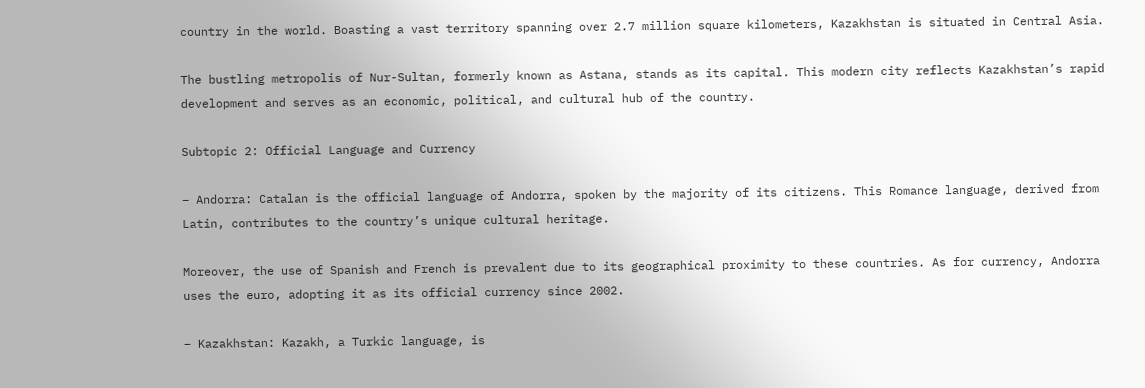country in the world. Boasting a vast territory spanning over 2.7 million square kilometers, Kazakhstan is situated in Central Asia.

The bustling metropolis of Nur-Sultan, formerly known as Astana, stands as its capital. This modern city reflects Kazakhstan’s rapid development and serves as an economic, political, and cultural hub of the country.

Subtopic 2: Official Language and Currency

– Andorra: Catalan is the official language of Andorra, spoken by the majority of its citizens. This Romance language, derived from Latin, contributes to the country’s unique cultural heritage.

Moreover, the use of Spanish and French is prevalent due to its geographical proximity to these countries. As for currency, Andorra uses the euro, adopting it as its official currency since 2002.

– Kazakhstan: Kazakh, a Turkic language, is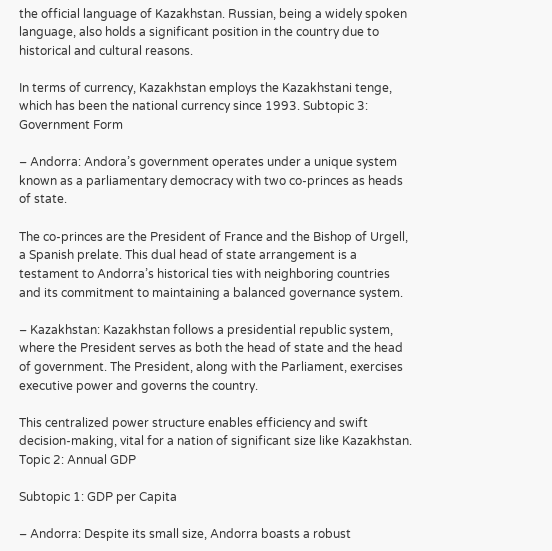the official language of Kazakhstan. Russian, being a widely spoken language, also holds a significant position in the country due to historical and cultural reasons.

In terms of currency, Kazakhstan employs the Kazakhstani tenge, which has been the national currency since 1993. Subtopic 3: Government Form

– Andorra: Andora’s government operates under a unique system known as a parliamentary democracy with two co-princes as heads of state.

The co-princes are the President of France and the Bishop of Urgell, a Spanish prelate. This dual head of state arrangement is a testament to Andorra’s historical ties with neighboring countries and its commitment to maintaining a balanced governance system.

– Kazakhstan: Kazakhstan follows a presidential republic system, where the President serves as both the head of state and the head of government. The President, along with the Parliament, exercises executive power and governs the country.

This centralized power structure enables efficiency and swift decision-making, vital for a nation of significant size like Kazakhstan. Topic 2: Annual GDP

Subtopic 1: GDP per Capita

– Andorra: Despite its small size, Andorra boasts a robust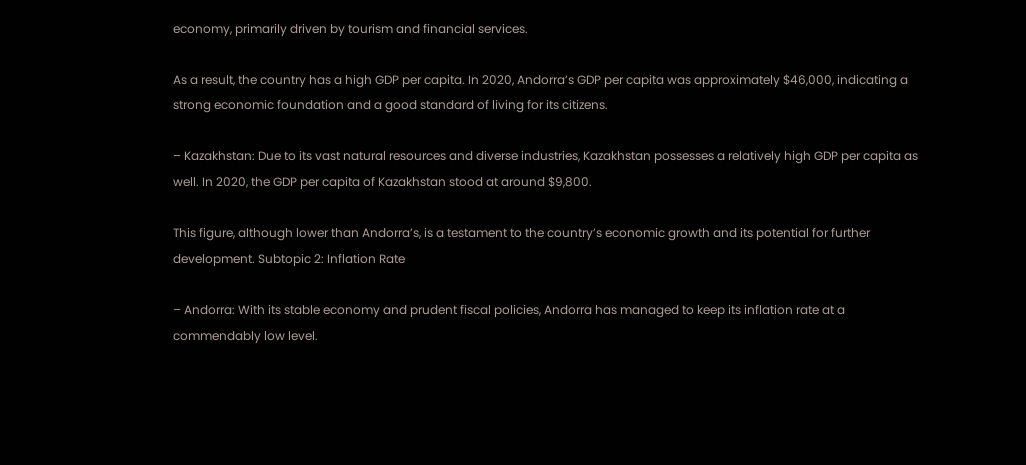economy, primarily driven by tourism and financial services.

As a result, the country has a high GDP per capita. In 2020, Andorra’s GDP per capita was approximately $46,000, indicating a strong economic foundation and a good standard of living for its citizens.

– Kazakhstan: Due to its vast natural resources and diverse industries, Kazakhstan possesses a relatively high GDP per capita as well. In 2020, the GDP per capita of Kazakhstan stood at around $9,800.

This figure, although lower than Andorra’s, is a testament to the country’s economic growth and its potential for further development. Subtopic 2: Inflation Rate

– Andorra: With its stable economy and prudent fiscal policies, Andorra has managed to keep its inflation rate at a commendably low level.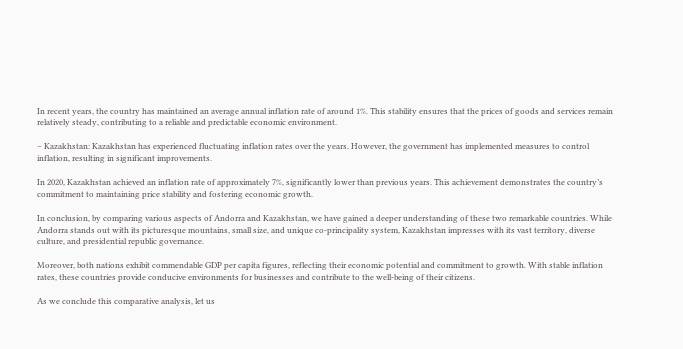In recent years, the country has maintained an average annual inflation rate of around 1%. This stability ensures that the prices of goods and services remain relatively steady, contributing to a reliable and predictable economic environment.

– Kazakhstan: Kazakhstan has experienced fluctuating inflation rates over the years. However, the government has implemented measures to control inflation, resulting in significant improvements.

In 2020, Kazakhstan achieved an inflation rate of approximately 7%, significantly lower than previous years. This achievement demonstrates the country’s commitment to maintaining price stability and fostering economic growth.

In conclusion, by comparing various aspects of Andorra and Kazakhstan, we have gained a deeper understanding of these two remarkable countries. While Andorra stands out with its picturesque mountains, small size, and unique co-principality system, Kazakhstan impresses with its vast territory, diverse culture, and presidential republic governance.

Moreover, both nations exhibit commendable GDP per capita figures, reflecting their economic potential and commitment to growth. With stable inflation rates, these countries provide conducive environments for businesses and contribute to the well-being of their citizens.

As we conclude this comparative analysis, let us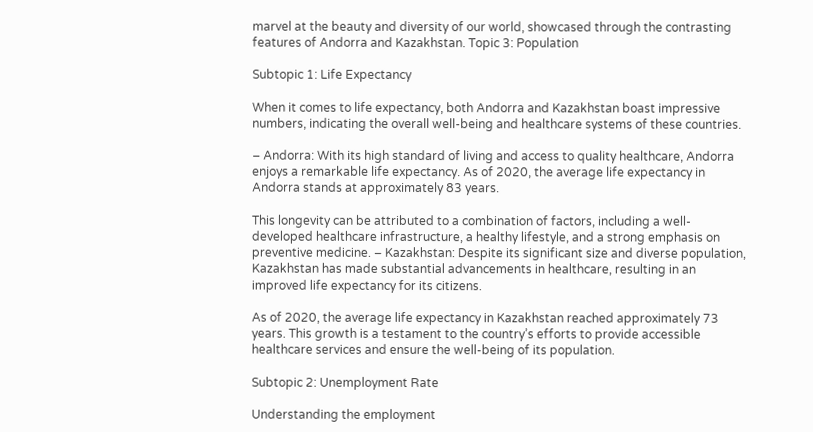marvel at the beauty and diversity of our world, showcased through the contrasting features of Andorra and Kazakhstan. Topic 3: Population

Subtopic 1: Life Expectancy

When it comes to life expectancy, both Andorra and Kazakhstan boast impressive numbers, indicating the overall well-being and healthcare systems of these countries.

– Andorra: With its high standard of living and access to quality healthcare, Andorra enjoys a remarkable life expectancy. As of 2020, the average life expectancy in Andorra stands at approximately 83 years.

This longevity can be attributed to a combination of factors, including a well-developed healthcare infrastructure, a healthy lifestyle, and a strong emphasis on preventive medicine. – Kazakhstan: Despite its significant size and diverse population, Kazakhstan has made substantial advancements in healthcare, resulting in an improved life expectancy for its citizens.

As of 2020, the average life expectancy in Kazakhstan reached approximately 73 years. This growth is a testament to the country’s efforts to provide accessible healthcare services and ensure the well-being of its population.

Subtopic 2: Unemployment Rate

Understanding the employment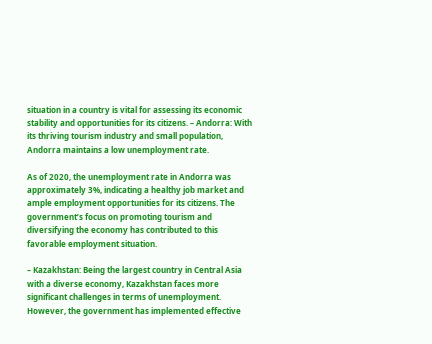situation in a country is vital for assessing its economic stability and opportunities for its citizens. – Andorra: With its thriving tourism industry and small population, Andorra maintains a low unemployment rate.

As of 2020, the unemployment rate in Andorra was approximately 3%, indicating a healthy job market and ample employment opportunities for its citizens. The government’s focus on promoting tourism and diversifying the economy has contributed to this favorable employment situation.

– Kazakhstan: Being the largest country in Central Asia with a diverse economy, Kazakhstan faces more significant challenges in terms of unemployment. However, the government has implemented effective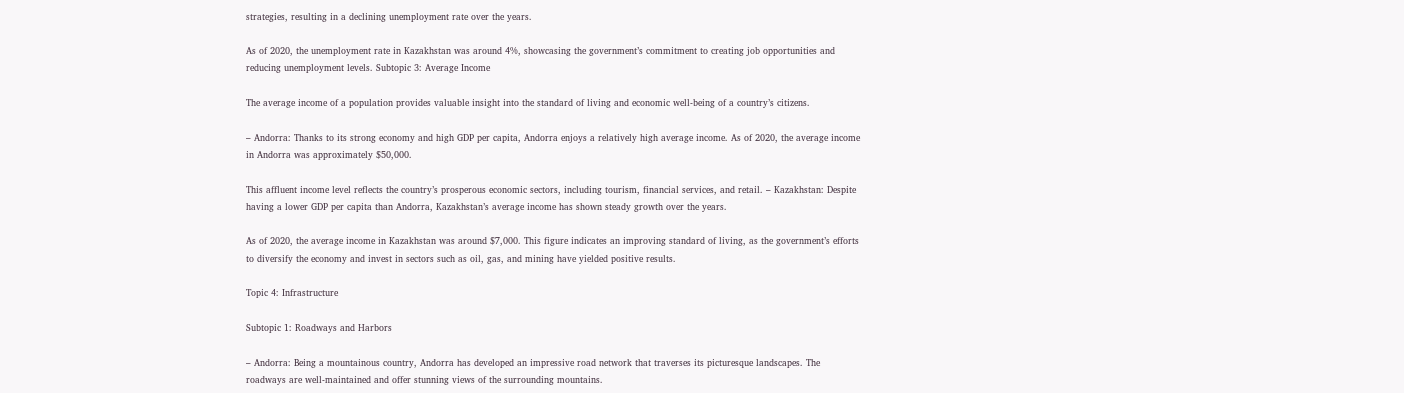strategies, resulting in a declining unemployment rate over the years.

As of 2020, the unemployment rate in Kazakhstan was around 4%, showcasing the government’s commitment to creating job opportunities and reducing unemployment levels. Subtopic 3: Average Income

The average income of a population provides valuable insight into the standard of living and economic well-being of a country’s citizens.

– Andorra: Thanks to its strong economy and high GDP per capita, Andorra enjoys a relatively high average income. As of 2020, the average income in Andorra was approximately $50,000.

This affluent income level reflects the country’s prosperous economic sectors, including tourism, financial services, and retail. – Kazakhstan: Despite having a lower GDP per capita than Andorra, Kazakhstan’s average income has shown steady growth over the years.

As of 2020, the average income in Kazakhstan was around $7,000. This figure indicates an improving standard of living, as the government’s efforts to diversify the economy and invest in sectors such as oil, gas, and mining have yielded positive results.

Topic 4: Infrastructure

Subtopic 1: Roadways and Harbors

– Andorra: Being a mountainous country, Andorra has developed an impressive road network that traverses its picturesque landscapes. The roadways are well-maintained and offer stunning views of the surrounding mountains.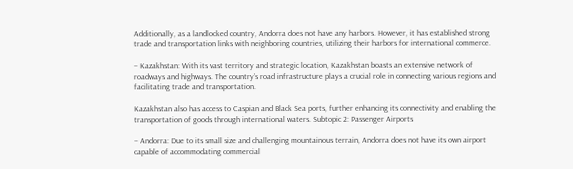Additionally, as a landlocked country, Andorra does not have any harbors. However, it has established strong trade and transportation links with neighboring countries, utilizing their harbors for international commerce.

– Kazakhstan: With its vast territory and strategic location, Kazakhstan boasts an extensive network of roadways and highways. The country’s road infrastructure plays a crucial role in connecting various regions and facilitating trade and transportation.

Kazakhstan also has access to Caspian and Black Sea ports, further enhancing its connectivity and enabling the transportation of goods through international waters. Subtopic 2: Passenger Airports

– Andorra: Due to its small size and challenging mountainous terrain, Andorra does not have its own airport capable of accommodating commercial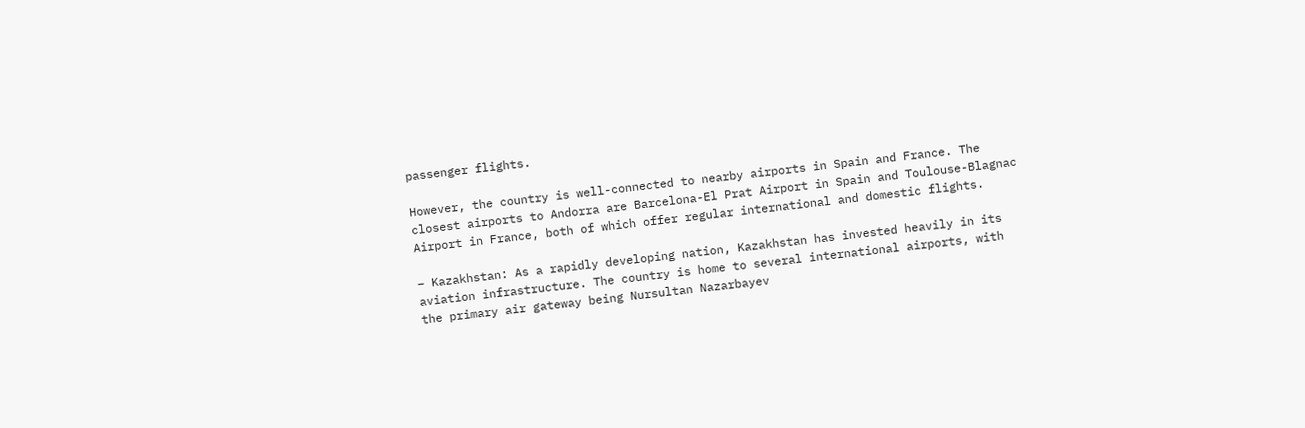passenger flights.

However, the country is well-connected to nearby airports in Spain and France. The closest airports to Andorra are Barcelona-El Prat Airport in Spain and Toulouse-Blagnac Airport in France, both of which offer regular international and domestic flights.

– Kazakhstan: As a rapidly developing nation, Kazakhstan has invested heavily in its aviation infrastructure. The country is home to several international airports, with the primary air gateway being Nursultan Nazarbayev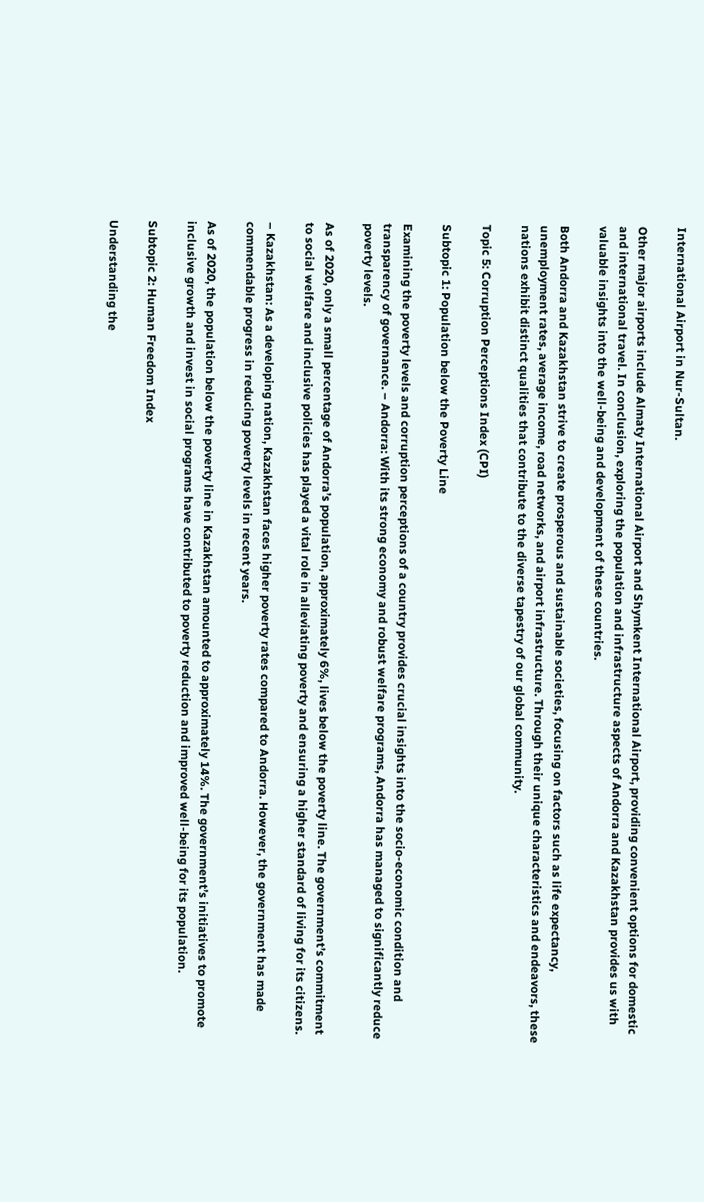International Airport in Nur-Sultan.

Other major airports include Almaty International Airport and Shymkent International Airport, providing convenient options for domestic and international travel. In conclusion, exploring the population and infrastructure aspects of Andorra and Kazakhstan provides us with valuable insights into the well-being and development of these countries.

Both Andorra and Kazakhstan strive to create prosperous and sustainable societies, focusing on factors such as life expectancy, unemployment rates, average income, road networks, and airport infrastructure. Through their unique characteristics and endeavors, these nations exhibit distinct qualities that contribute to the diverse tapestry of our global community.

Topic 5: Corruption Perceptions Index (CPI)

Subtopic 1: Population below the Poverty Line

Examining the poverty levels and corruption perceptions of a country provides crucial insights into the socio-economic condition and transparency of governance. – Andorra: With its strong economy and robust welfare programs, Andorra has managed to significantly reduce poverty levels.

As of 2020, only a small percentage of Andorra’s population, approximately 6%, lives below the poverty line. The government’s commitment to social welfare and inclusive policies has played a vital role in alleviating poverty and ensuring a higher standard of living for its citizens.

– Kazakhstan: As a developing nation, Kazakhstan faces higher poverty rates compared to Andorra. However, the government has made commendable progress in reducing poverty levels in recent years.

As of 2020, the population below the poverty line in Kazakhstan amounted to approximately 14%. The government’s initiatives to promote inclusive growth and invest in social programs have contributed to poverty reduction and improved well-being for its population.

Subtopic 2: Human Freedom Index

Understanding the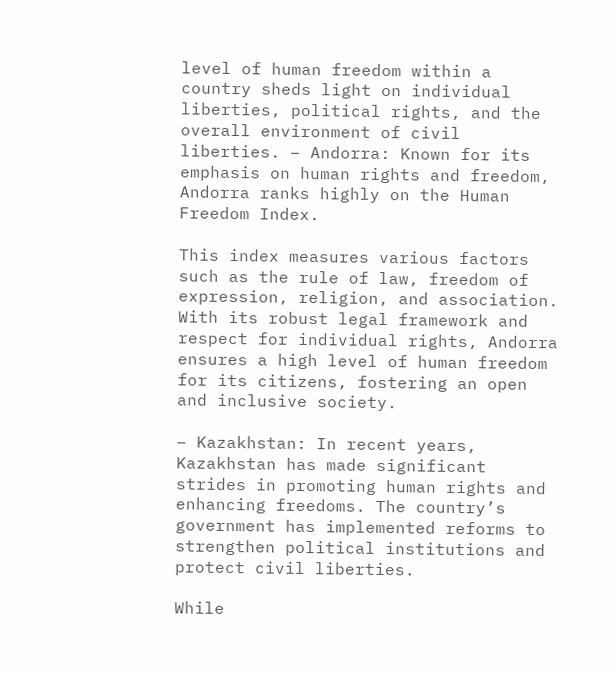level of human freedom within a country sheds light on individual liberties, political rights, and the overall environment of civil liberties. – Andorra: Known for its emphasis on human rights and freedom, Andorra ranks highly on the Human Freedom Index.

This index measures various factors such as the rule of law, freedom of expression, religion, and association. With its robust legal framework and respect for individual rights, Andorra ensures a high level of human freedom for its citizens, fostering an open and inclusive society.

– Kazakhstan: In recent years, Kazakhstan has made significant strides in promoting human rights and enhancing freedoms. The country’s government has implemented reforms to strengthen political institutions and protect civil liberties.

While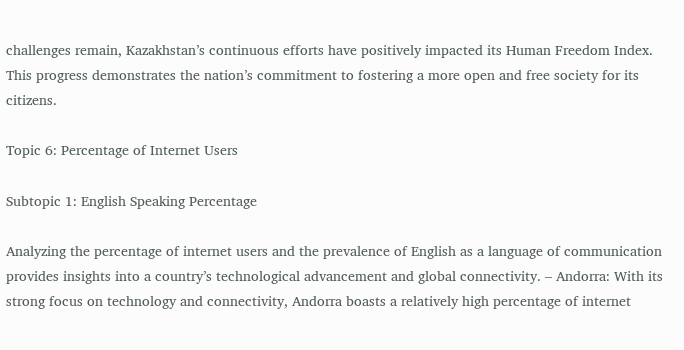challenges remain, Kazakhstan’s continuous efforts have positively impacted its Human Freedom Index. This progress demonstrates the nation’s commitment to fostering a more open and free society for its citizens.

Topic 6: Percentage of Internet Users

Subtopic 1: English Speaking Percentage

Analyzing the percentage of internet users and the prevalence of English as a language of communication provides insights into a country’s technological advancement and global connectivity. – Andorra: With its strong focus on technology and connectivity, Andorra boasts a relatively high percentage of internet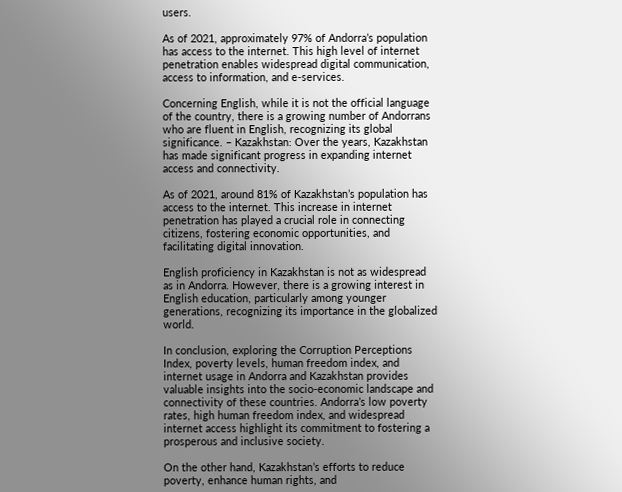users.

As of 2021, approximately 97% of Andorra’s population has access to the internet. This high level of internet penetration enables widespread digital communication, access to information, and e-services.

Concerning English, while it is not the official language of the country, there is a growing number of Andorrans who are fluent in English, recognizing its global significance. – Kazakhstan: Over the years, Kazakhstan has made significant progress in expanding internet access and connectivity.

As of 2021, around 81% of Kazakhstan’s population has access to the internet. This increase in internet penetration has played a crucial role in connecting citizens, fostering economic opportunities, and facilitating digital innovation.

English proficiency in Kazakhstan is not as widespread as in Andorra. However, there is a growing interest in English education, particularly among younger generations, recognizing its importance in the globalized world.

In conclusion, exploring the Corruption Perceptions Index, poverty levels, human freedom index, and internet usage in Andorra and Kazakhstan provides valuable insights into the socio-economic landscape and connectivity of these countries. Andorra’s low poverty rates, high human freedom index, and widespread internet access highlight its commitment to fostering a prosperous and inclusive society.

On the other hand, Kazakhstan’s efforts to reduce poverty, enhance human rights, and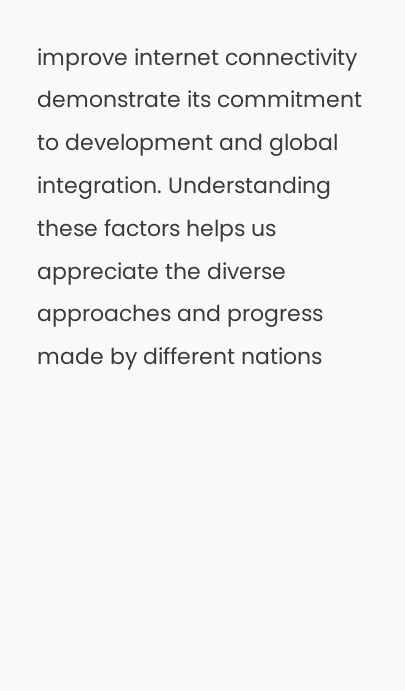improve internet connectivity demonstrate its commitment to development and global integration. Understanding these factors helps us appreciate the diverse approaches and progress made by different nations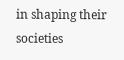in shaping their societies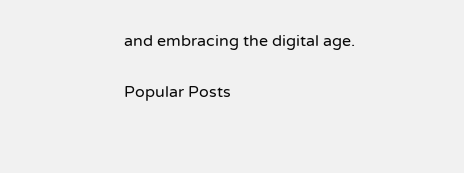and embracing the digital age.

Popular Posts